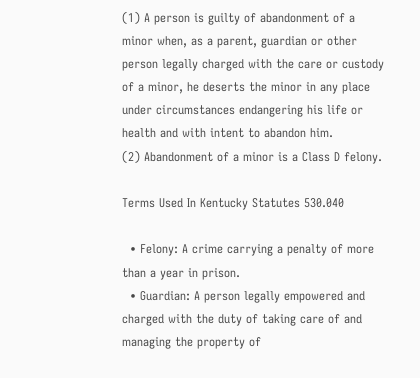(1) A person is guilty of abandonment of a minor when, as a parent, guardian or other person legally charged with the care or custody of a minor, he deserts the minor in any place under circumstances endangering his life or health and with intent to abandon him.
(2) Abandonment of a minor is a Class D felony.

Terms Used In Kentucky Statutes 530.040

  • Felony: A crime carrying a penalty of more than a year in prison.
  • Guardian: A person legally empowered and charged with the duty of taking care of and managing the property of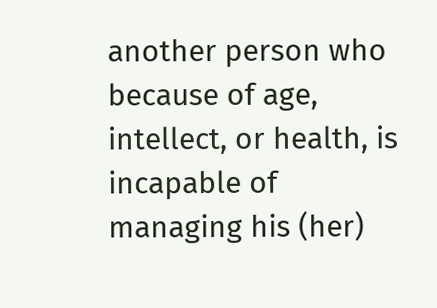another person who because of age, intellect, or health, is incapable of managing his (her)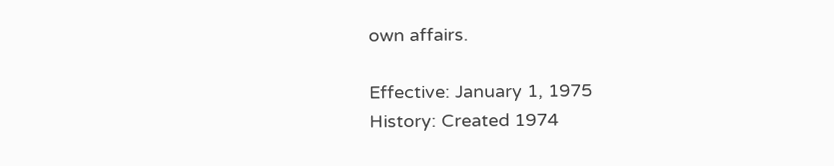own affairs.

Effective: January 1, 1975
History: Created 1974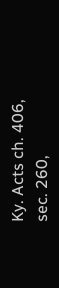Ky. Acts ch. 406, sec. 260,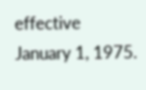effective January 1, 1975.